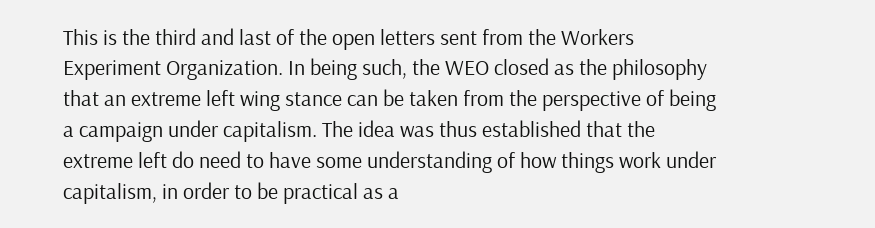This is the third and last of the open letters sent from the Workers Experiment Organization. In being such, the WEO closed as the philosophy that an extreme left wing stance can be taken from the perspective of being a campaign under capitalism. The idea was thus established that the extreme left do need to have some understanding of how things work under capitalism, in order to be practical as a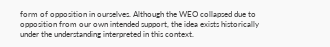form of opposition in ourselves. Although the WEO collapsed due to opposition from our own intended support, the idea exists historically under the understanding interpreted in this context.